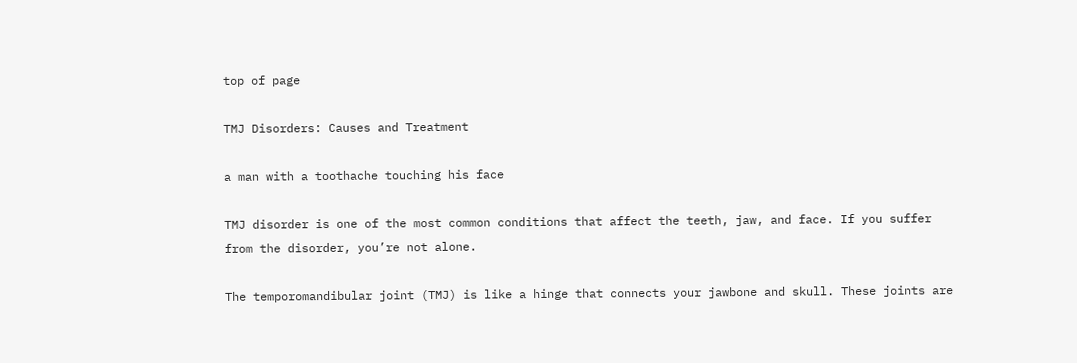top of page

TMJ Disorders: Causes and Treatment

a man with a toothache touching his face

TMJ disorder is one of the most common conditions that affect the teeth, jaw, and face. If you suffer from the disorder, you’re not alone.

The temporomandibular joint (TMJ) is like a hinge that connects your jawbone and skull. These joints are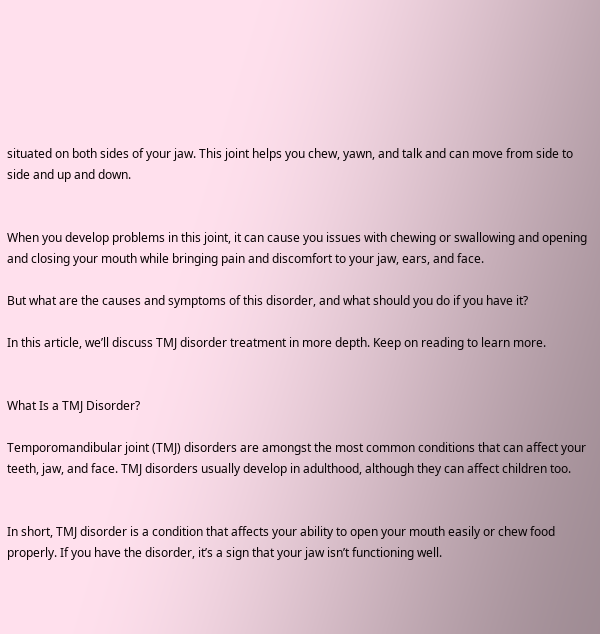situated on both sides of your jaw. This joint helps you chew, yawn, and talk and can move from side to side and up and down.


When you develop problems in this joint, it can cause you issues with chewing or swallowing and opening and closing your mouth while bringing pain and discomfort to your jaw, ears, and face.

But what are the causes and symptoms of this disorder, and what should you do if you have it?

In this article, we’ll discuss TMJ disorder treatment in more depth. Keep on reading to learn more.


What Is a TMJ Disorder?

Temporomandibular joint (TMJ) disorders are amongst the most common conditions that can affect your teeth, jaw, and face. TMJ disorders usually develop in adulthood, although they can affect children too.


In short, TMJ disorder is a condition that affects your ability to open your mouth easily or chew food properly. If you have the disorder, it’s a sign that your jaw isn’t functioning well.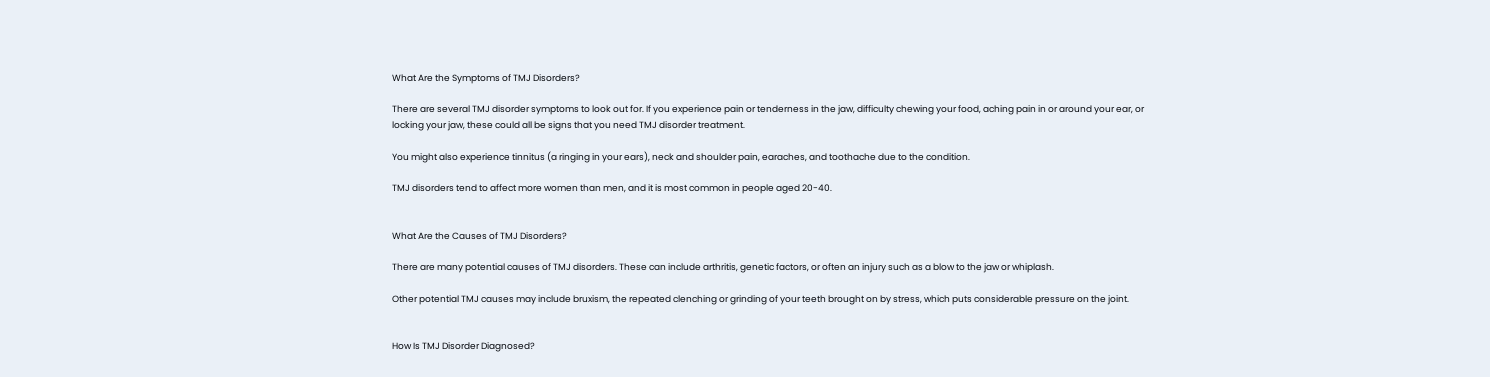What Are the Symptoms of TMJ Disorders?

There are several TMJ disorder symptoms to look out for. If you experience pain or tenderness in the jaw, difficulty chewing your food, aching pain in or around your ear, or locking your jaw, these could all be signs that you need TMJ disorder treatment.

You might also experience tinnitus (a ringing in your ears), neck and shoulder pain, earaches, and toothache due to the condition.

TMJ disorders tend to affect more women than men, and it is most common in people aged 20-40.


What Are the Causes of TMJ Disorders?

There are many potential causes of TMJ disorders. These can include arthritis, genetic factors, or often an injury such as a blow to the jaw or whiplash.

Other potential TMJ causes may include bruxism, the repeated clenching or grinding of your teeth brought on by stress, which puts considerable pressure on the joint.


How Is TMJ Disorder Diagnosed?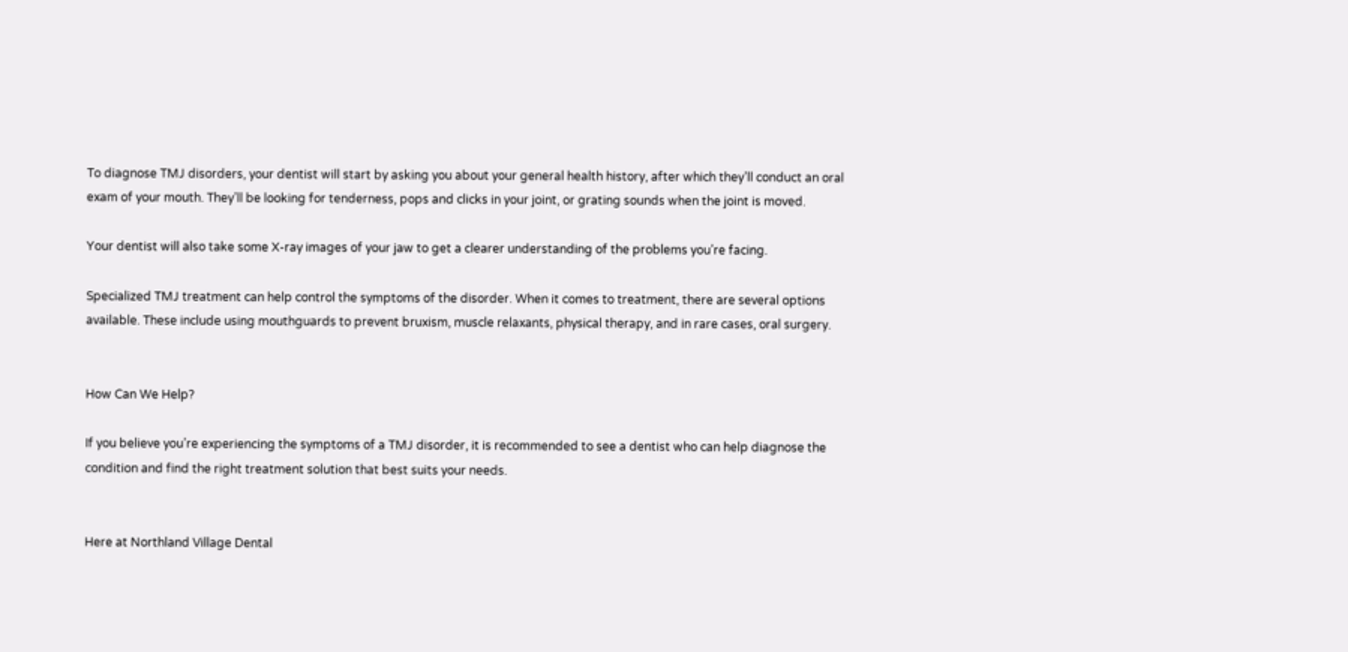To diagnose TMJ disorders, your dentist will start by asking you about your general health history, after which they’ll conduct an oral exam of your mouth. They’ll be looking for tenderness, pops and clicks in your joint, or grating sounds when the joint is moved.

Your dentist will also take some X-ray images of your jaw to get a clearer understanding of the problems you’re facing.

Specialized TMJ treatment can help control the symptoms of the disorder. When it comes to treatment, there are several options available. These include using mouthguards to prevent bruxism, muscle relaxants, physical therapy, and in rare cases, oral surgery.


How Can We Help?

If you believe you’re experiencing the symptoms of a TMJ disorder, it is recommended to see a dentist who can help diagnose the condition and find the right treatment solution that best suits your needs.


Here at Northland Village Dental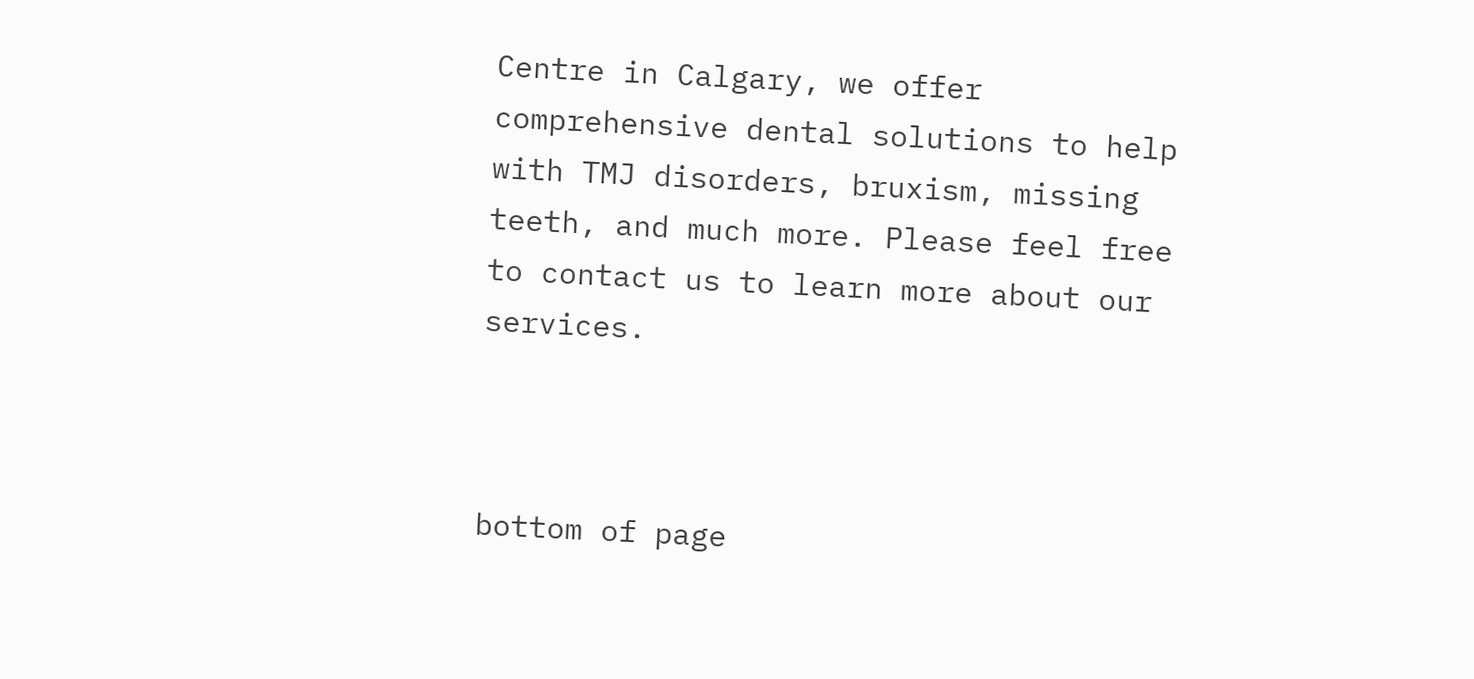Centre in Calgary, we offer comprehensive dental solutions to help with TMJ disorders, bruxism, missing teeth, and much more. Please feel free to contact us to learn more about our services.



bottom of page